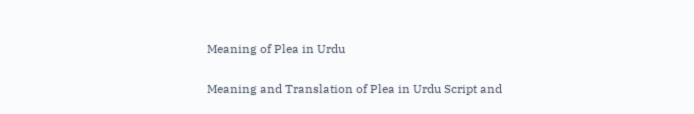Meaning of Plea in Urdu

Meaning and Translation of Plea in Urdu Script and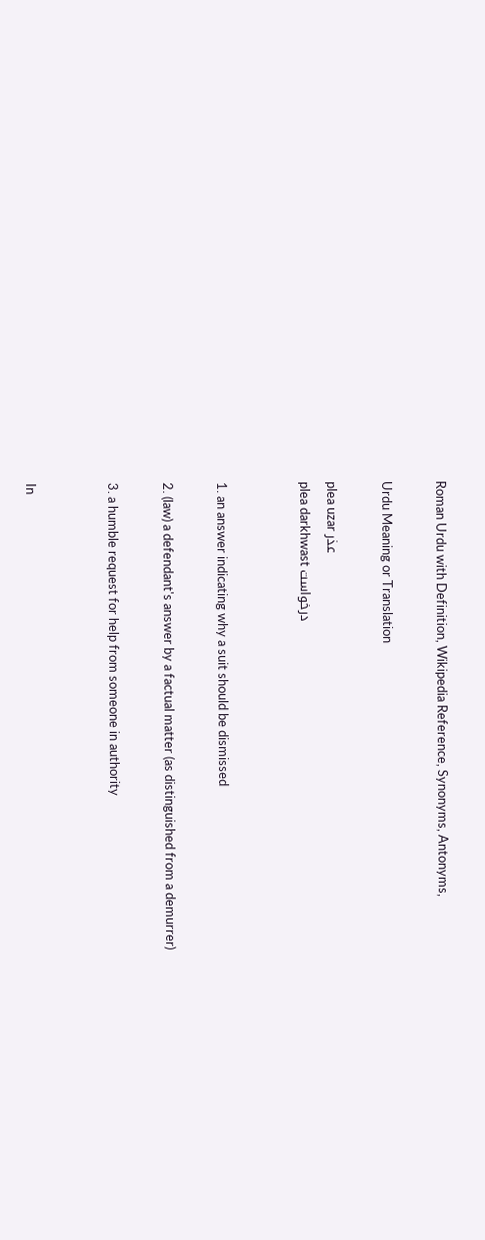Roman Urdu with Definition, Wikipedia Reference, Synonyms, Antonyms,

Urdu Meaning or Translation

plea uzar عذر
plea darkhwast درخواست


1. an answer indicating why a suit should be dismissed

2. (law) a defendant's answer by a factual matter (as distinguished from a demurrer)

3. a humble request for help from someone in authority


In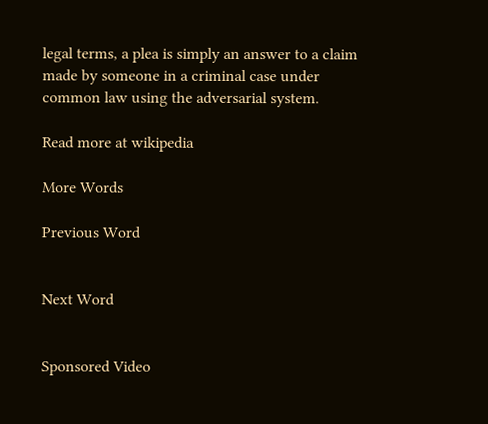legal terms, a plea is simply an answer to a claim made by someone in a criminal case under common law using the adversarial system.

Read more at wikipedia

More Words

Previous Word


Next Word


Sponsored Video